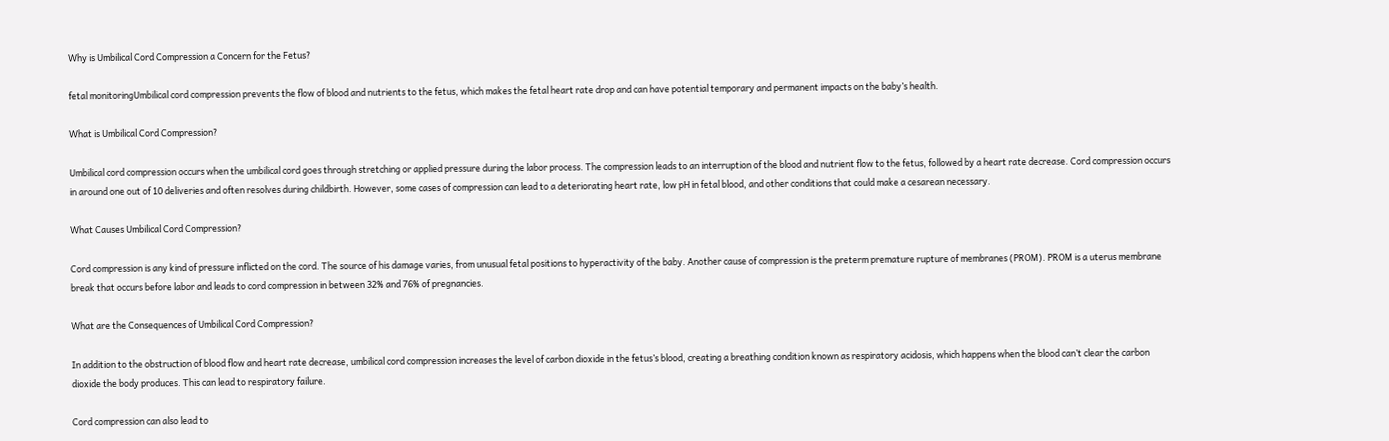Why is Umbilical Cord Compression a Concern for the Fetus?

fetal monitoringUmbilical cord compression prevents the flow of blood and nutrients to the fetus, which makes the fetal heart rate drop and can have potential temporary and permanent impacts on the baby’s health.

What is Umbilical Cord Compression?

Umbilical cord compression occurs when the umbilical cord goes through stretching or applied pressure during the labor process. The compression leads to an interruption of the blood and nutrient flow to the fetus, followed by a heart rate decrease. Cord compression occurs in around one out of 10 deliveries and often resolves during childbirth. However, some cases of compression can lead to a deteriorating heart rate, low pH in fetal blood, and other conditions that could make a cesarean necessary.

What Causes Umbilical Cord Compression?

Cord compression is any kind of pressure inflicted on the cord. The source of his damage varies, from unusual fetal positions to hyperactivity of the baby. Another cause of compression is the preterm premature rupture of membranes (PROM). PROM is a uterus membrane break that occurs before labor and leads to cord compression in between 32% and 76% of pregnancies.

What are the Consequences of Umbilical Cord Compression?

In addition to the obstruction of blood flow and heart rate decrease, umbilical cord compression increases the level of carbon dioxide in the fetus’s blood, creating a breathing condition known as respiratory acidosis, which happens when the blood can’t clear the carbon dioxide the body produces. This can lead to respiratory failure.

Cord compression can also lead to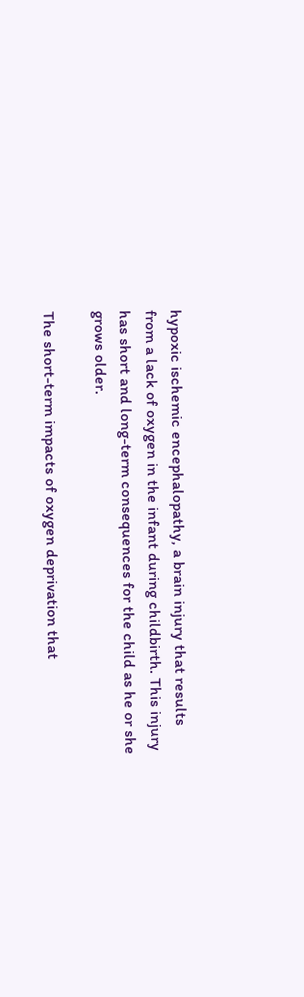hypoxic ischemic encephalopathy, a brain injury that results from a lack of oxygen in the infant during childbirth. This injury has short and long-term consequences for the child as he or she grows older.

The short-term impacts of oxygen deprivation that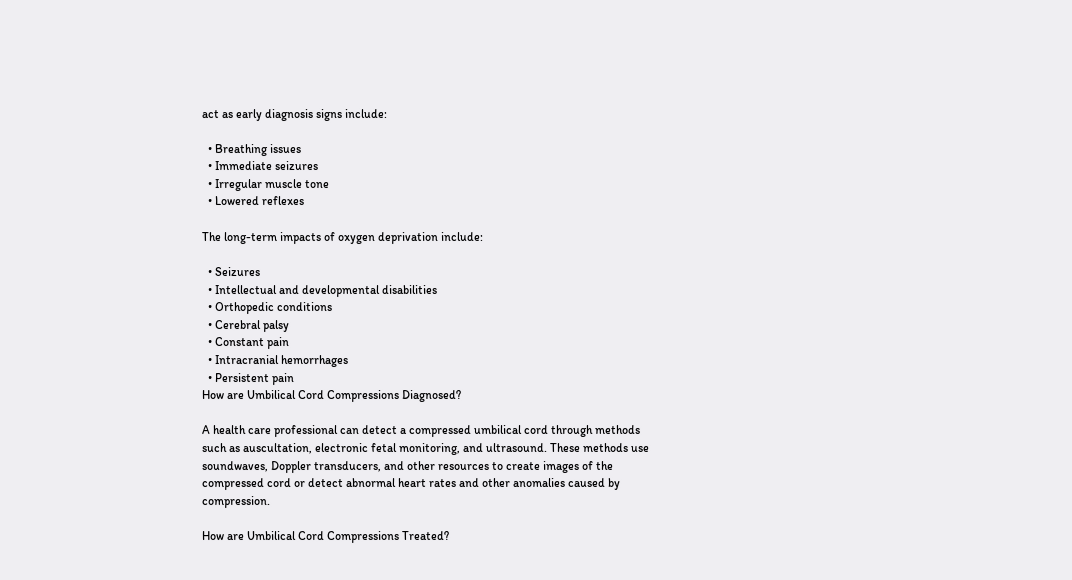act as early diagnosis signs include:

  • Breathing issues
  • Immediate seizures
  • Irregular muscle tone
  • Lowered reflexes

The long-term impacts of oxygen deprivation include:

  • Seizures
  • Intellectual and developmental disabilities
  • Orthopedic conditions
  • Cerebral palsy
  • Constant pain
  • Intracranial hemorrhages
  • Persistent pain
How are Umbilical Cord Compressions Diagnosed?

A health care professional can detect a compressed umbilical cord through methods such as auscultation, electronic fetal monitoring, and ultrasound. These methods use soundwaves, Doppler transducers, and other resources to create images of the compressed cord or detect abnormal heart rates and other anomalies caused by compression.

How are Umbilical Cord Compressions Treated?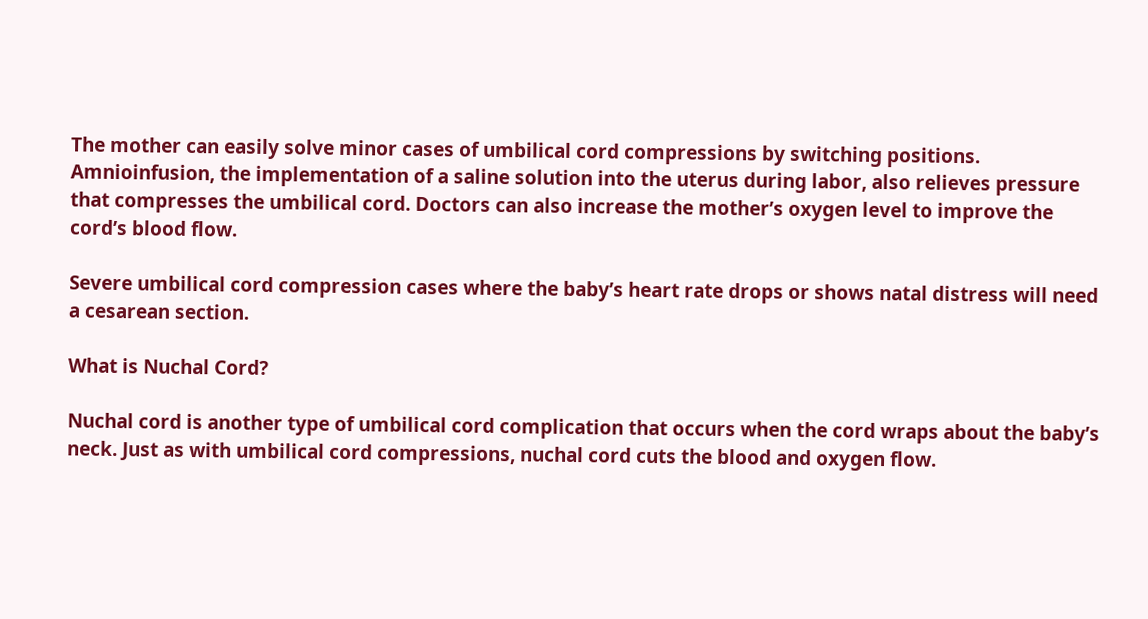The mother can easily solve minor cases of umbilical cord compressions by switching positions. Amnioinfusion, the implementation of a saline solution into the uterus during labor, also relieves pressure that compresses the umbilical cord. Doctors can also increase the mother’s oxygen level to improve the cord’s blood flow.

Severe umbilical cord compression cases where the baby’s heart rate drops or shows natal distress will need a cesarean section.

What is Nuchal Cord?

Nuchal cord is another type of umbilical cord complication that occurs when the cord wraps about the baby’s neck. Just as with umbilical cord compressions, nuchal cord cuts the blood and oxygen flow.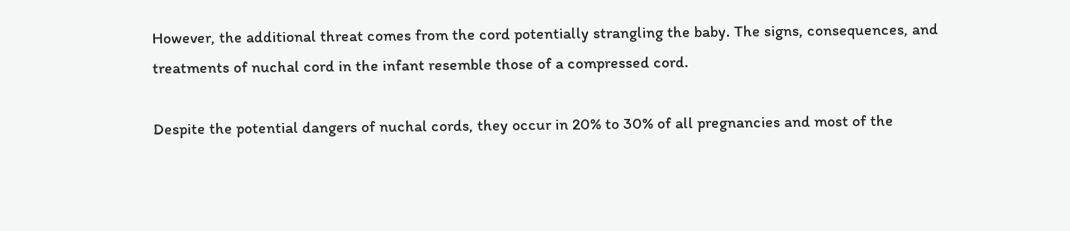However, the additional threat comes from the cord potentially strangling the baby. The signs, consequences, and treatments of nuchal cord in the infant resemble those of a compressed cord.

Despite the potential dangers of nuchal cords, they occur in 20% to 30% of all pregnancies and most of the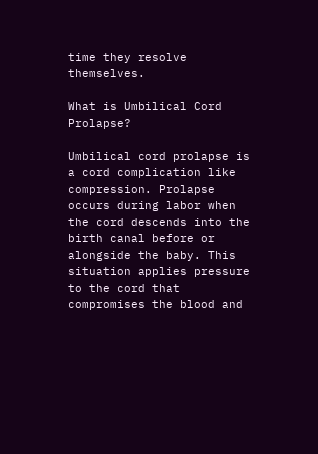time they resolve themselves.

What is Umbilical Cord Prolapse?

Umbilical cord prolapse is a cord complication like compression. Prolapse occurs during labor when the cord descends into the birth canal before or alongside the baby. This situation applies pressure to the cord that compromises the blood and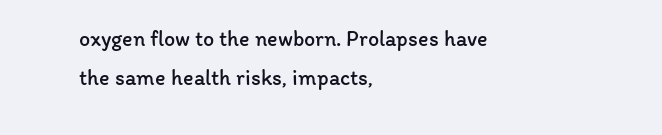oxygen flow to the newborn. Prolapses have the same health risks, impacts,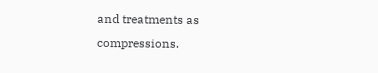and treatments as compressions.